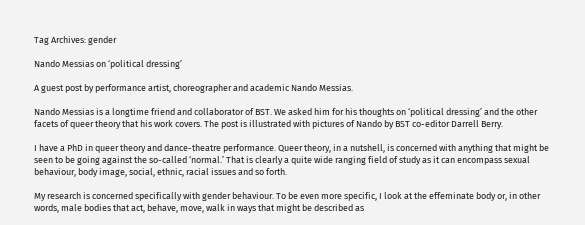Tag Archives: gender

Nando Messias on ‘political dressing’

A guest post by performance artist, choreographer and academic Nando Messias.

Nando Messias is a longtime friend and collaborator of BST. We asked him for his thoughts on ‘political dressing’ and the other facets of queer theory that his work covers. The post is illustrated with pictures of Nando by BST co-editor Darrell Berry.

I have a PhD in queer theory and dance-theatre performance. Queer theory, in a nutshell, is concerned with anything that might be seen to be going against the so-called ‘normal.’ That is clearly a quite wide ranging field of study as it can encompass sexual behaviour, body image, social, ethnic, racial issues and so forth.

My research is concerned specifically with gender behaviour. To be even more specific, I look at the effeminate body or, in other words, male bodies that act, behave, move, walk in ways that might be described as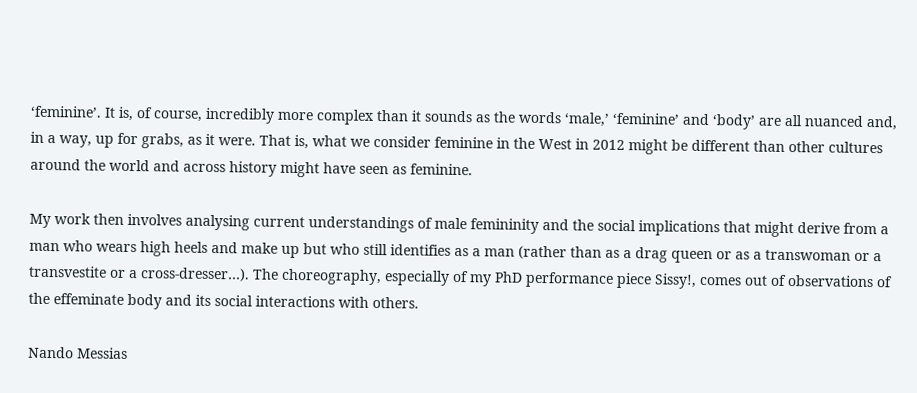‘feminine’. It is, of course, incredibly more complex than it sounds as the words ‘male,’ ‘feminine’ and ‘body’ are all nuanced and, in a way, up for grabs, as it were. That is, what we consider feminine in the West in 2012 might be different than other cultures around the world and across history might have seen as feminine.

My work then involves analysing current understandings of male femininity and the social implications that might derive from a man who wears high heels and make up but who still identifies as a man (rather than as a drag queen or as a transwoman or a transvestite or a cross-dresser…). The choreography, especially of my PhD performance piece Sissy!, comes out of observations of the effeminate body and its social interactions with others.

Nando Messias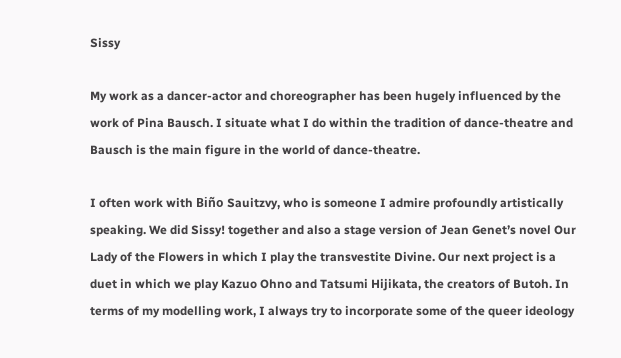Sissy

My work as a dancer-actor and choreographer has been hugely influenced by the work of Pina Bausch. I situate what I do within the tradition of dance-theatre and Bausch is the main figure in the world of dance-theatre.

I often work with Biño Sauitzvy, who is someone I admire profoundly artistically speaking. We did Sissy! together and also a stage version of Jean Genet’s novel Our Lady of the Flowers in which I play the transvestite Divine. Our next project is a duet in which we play Kazuo Ohno and Tatsumi Hijikata, the creators of Butoh. In terms of my modelling work, I always try to incorporate some of the queer ideology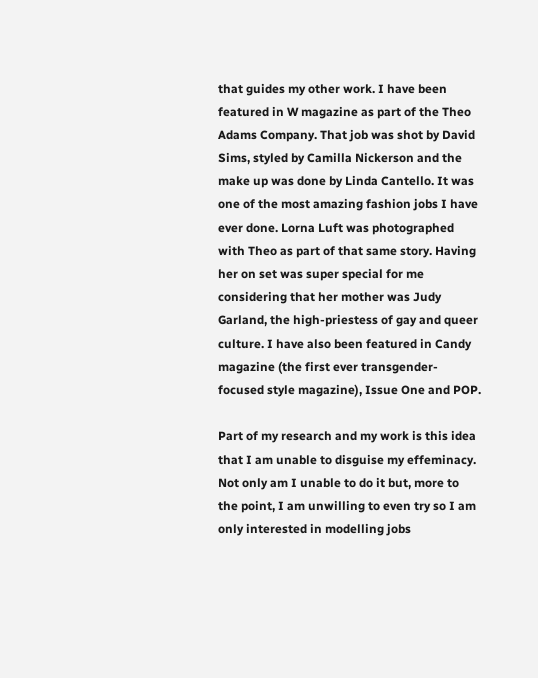that guides my other work. I have been featured in W magazine as part of the Theo Adams Company. That job was shot by David Sims, styled by Camilla Nickerson and the make up was done by Linda Cantello. It was one of the most amazing fashion jobs I have ever done. Lorna Luft was photographed with Theo as part of that same story. Having her on set was super special for me considering that her mother was Judy Garland, the high-priestess of gay and queer culture. I have also been featured in Candy magazine (the first ever transgender-focused style magazine), Issue One and POP.

Part of my research and my work is this idea that I am unable to disguise my effeminacy. Not only am I unable to do it but, more to the point, I am unwilling to even try so I am only interested in modelling jobs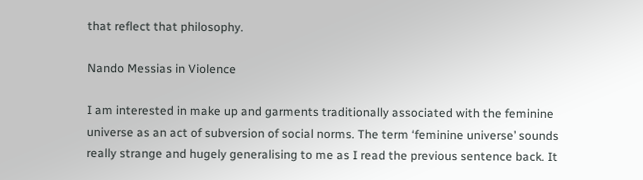that reflect that philosophy.

Nando Messias in Violence

I am interested in make up and garments traditionally associated with the feminine universe as an act of subversion of social norms. The term ‘feminine universe’ sounds really strange and hugely generalising to me as I read the previous sentence back. It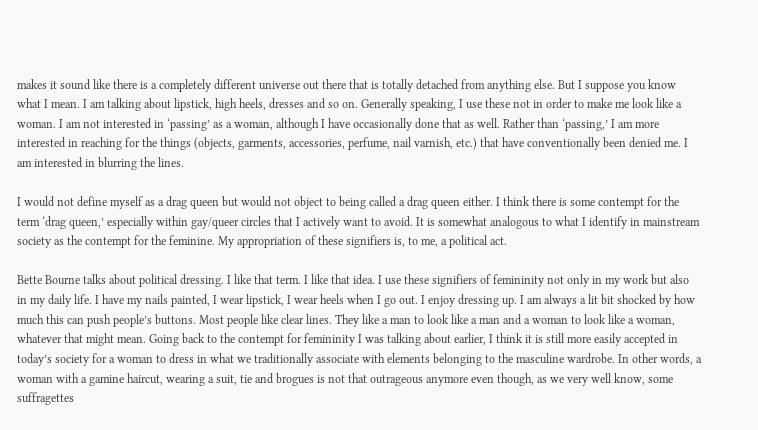makes it sound like there is a completely different universe out there that is totally detached from anything else. But I suppose you know what I mean. I am talking about lipstick, high heels, dresses and so on. Generally speaking, I use these not in order to make me look like a woman. I am not interested in ‘passing’ as a woman, although I have occasionally done that as well. Rather than ‘passing,’ I am more interested in reaching for the things (objects, garments, accessories, perfume, nail varnish, etc.) that have conventionally been denied me. I am interested in blurring the lines.

I would not define myself as a drag queen but would not object to being called a drag queen either. I think there is some contempt for the term ‘drag queen,’ especially within gay/queer circles that I actively want to avoid. It is somewhat analogous to what I identify in mainstream society as the contempt for the feminine. My appropriation of these signifiers is, to me, a political act.

Bette Bourne talks about political dressing. I like that term. I like that idea. I use these signifiers of femininity not only in my work but also in my daily life. I have my nails painted, I wear lipstick, I wear heels when I go out. I enjoy dressing up. I am always a lit bit shocked by how much this can push people’s buttons. Most people like clear lines. They like a man to look like a man and a woman to look like a woman, whatever that might mean. Going back to the contempt for femininity I was talking about earlier, I think it is still more easily accepted in today’s society for a woman to dress in what we traditionally associate with elements belonging to the masculine wardrobe. In other words, a woman with a gamine haircut, wearing a suit, tie and brogues is not that outrageous anymore even though, as we very well know, some suffragettes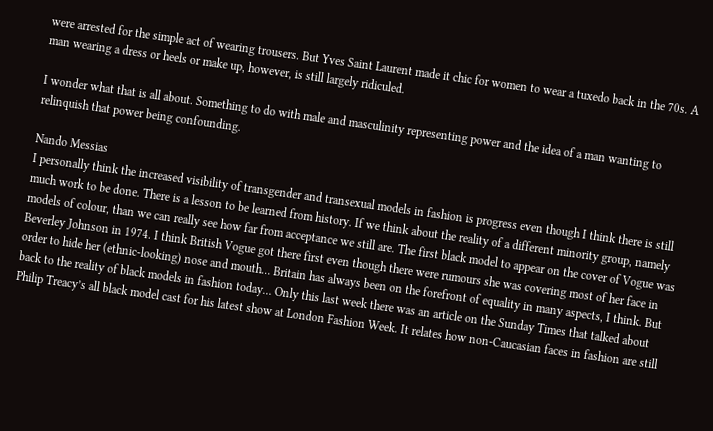were arrested for the simple act of wearing trousers. But Yves Saint Laurent made it chic for women to wear a tuxedo back in the 70s. A man wearing a dress or heels or make up, however, is still largely ridiculed.

I wonder what that is all about. Something to do with male and masculinity representing power and the idea of a man wanting to relinquish that power being confounding.

Nando Messias
I personally think the increased visibility of transgender and transexual models in fashion is progress even though I think there is still much work to be done. There is a lesson to be learned from history. If we think about the reality of a different minority group, namely models of colour, than we can really see how far from acceptance we still are. The first black model to appear on the cover of Vogue was Beverley Johnson in 1974. I think British Vogue got there first even though there were rumours she was covering most of her face in order to hide her (ethnic-looking) nose and mouth… Britain has always been on the forefront of equality in many aspects, I think. But back to the reality of black models in fashion today… Only this last week there was an article on the Sunday Times that talked about Philip Treacy’s all black model cast for his latest show at London Fashion Week. It relates how non-Caucasian faces in fashion are still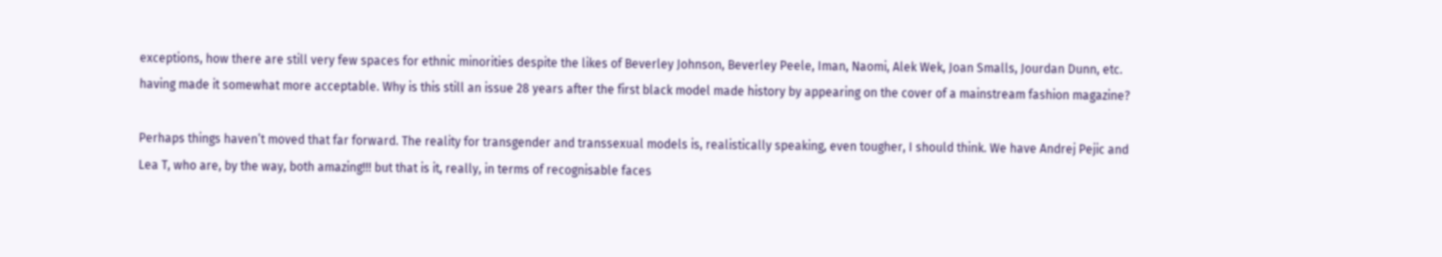exceptions, how there are still very few spaces for ethnic minorities despite the likes of Beverley Johnson, Beverley Peele, Iman, Naomi, Alek Wek, Joan Smalls, Jourdan Dunn, etc. having made it somewhat more acceptable. Why is this still an issue 28 years after the first black model made history by appearing on the cover of a mainstream fashion magazine?

Perhaps things haven’t moved that far forward. The reality for transgender and transsexual models is, realistically speaking, even tougher, I should think. We have Andrej Pejic and Lea T, who are, by the way, both amazing!!! but that is it, really, in terms of recognisable faces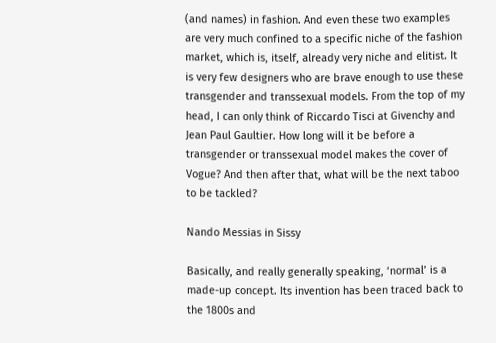(and names) in fashion. And even these two examples are very much confined to a specific niche of the fashion market, which is, itself, already very niche and elitist. It is very few designers who are brave enough to use these transgender and transsexual models. From the top of my head, I can only think of Riccardo Tisci at Givenchy and Jean Paul Gaultier. How long will it be before a transgender or transsexual model makes the cover of Vogue? And then after that, what will be the next taboo to be tackled?

Nando Messias in Sissy

Basically, and really generally speaking, ‘normal’ is a made-up concept. Its invention has been traced back to the 1800s and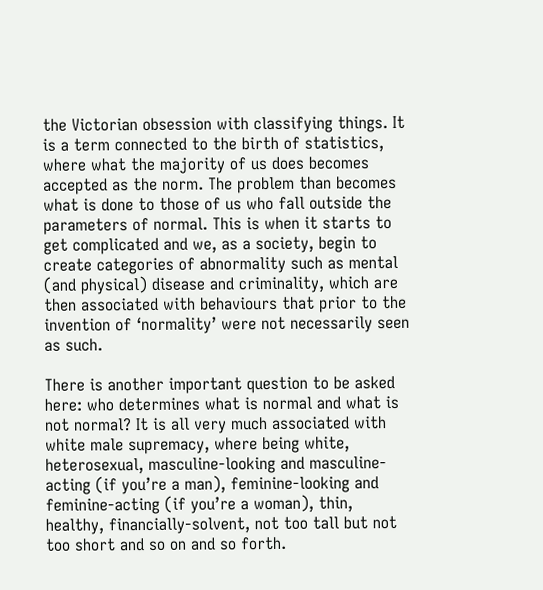the Victorian obsession with classifying things. It is a term connected to the birth of statistics, where what the majority of us does becomes accepted as the norm. The problem than becomes what is done to those of us who fall outside the parameters of normal. This is when it starts to get complicated and we, as a society, begin to create categories of abnormality such as mental (and physical) disease and criminality, which are then associated with behaviours that prior to the invention of ‘normality’ were not necessarily seen as such.

There is another important question to be asked here: who determines what is normal and what is not normal? It is all very much associated with white male supremacy, where being white, heterosexual, masculine-looking and masculine-acting (if you’re a man), feminine-looking and feminine-acting (if you’re a woman), thin, healthy, financially-solvent, not too tall but not too short and so on and so forth.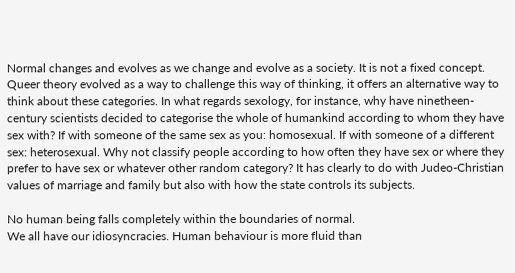Normal changes and evolves as we change and evolve as a society. It is not a fixed concept. Queer theory evolved as a way to challenge this way of thinking, it offers an alternative way to think about these categories. In what regards sexology, for instance, why have ninetheen-century scientists decided to categorise the whole of humankind according to whom they have sex with? If with someone of the same sex as you: homosexual. If with someone of a different sex: heterosexual. Why not classify people according to how often they have sex or where they prefer to have sex or whatever other random category? It has clearly to do with Judeo-Christian values of marriage and family but also with how the state controls its subjects.

No human being falls completely within the boundaries of normal.
We all have our idiosyncracies. Human behaviour is more fluid than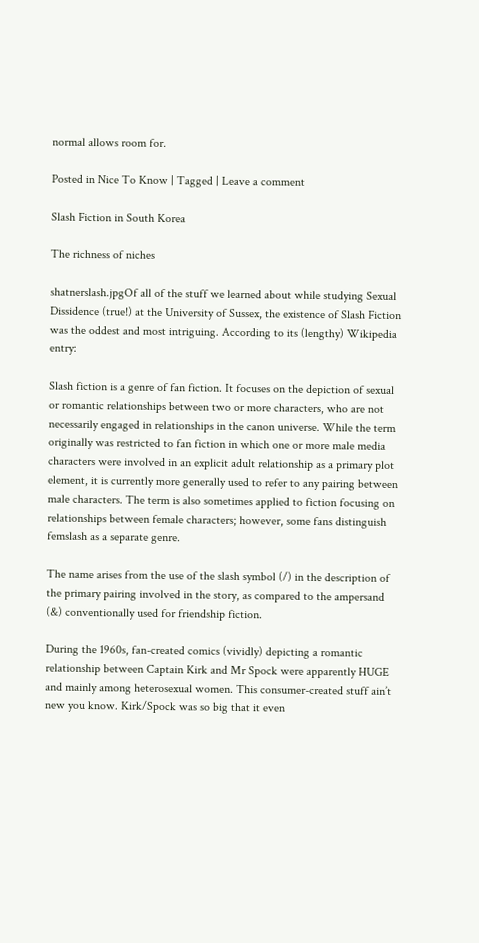normal allows room for.

Posted in Nice To Know | Tagged | Leave a comment

Slash Fiction in South Korea

The richness of niches

shatnerslash.jpgOf all of the stuff we learned about while studying Sexual Dissidence (true!) at the University of Sussex, the existence of Slash Fiction was the oddest and most intriguing. According to its (lengthy) Wikipedia entry:

Slash fiction is a genre of fan fiction. It focuses on the depiction of sexual or romantic relationships between two or more characters, who are not necessarily engaged in relationships in the canon universe. While the term originally was restricted to fan fiction in which one or more male media characters were involved in an explicit adult relationship as a primary plot element, it is currently more generally used to refer to any pairing between male characters. The term is also sometimes applied to fiction focusing on relationships between female characters; however, some fans distinguish femslash as a separate genre.

The name arises from the use of the slash symbol (/) in the description of the primary pairing involved in the story, as compared to the ampersand (&) conventionally used for friendship fiction.

During the 1960s, fan-created comics (vividly) depicting a romantic relationship between Captain Kirk and Mr Spock were apparently HUGE and mainly among heterosexual women. This consumer-created stuff ain’t new you know. Kirk/Spock was so big that it even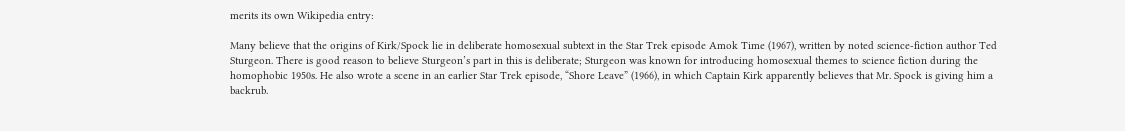merits its own Wikipedia entry:

Many believe that the origins of Kirk/Spock lie in deliberate homosexual subtext in the Star Trek episode Amok Time (1967), written by noted science-fiction author Ted Sturgeon. There is good reason to believe Sturgeon’s part in this is deliberate; Sturgeon was known for introducing homosexual themes to science fiction during the homophobic 1950s. He also wrote a scene in an earlier Star Trek episode, “Shore Leave” (1966), in which Captain Kirk apparently believes that Mr. Spock is giving him a backrub.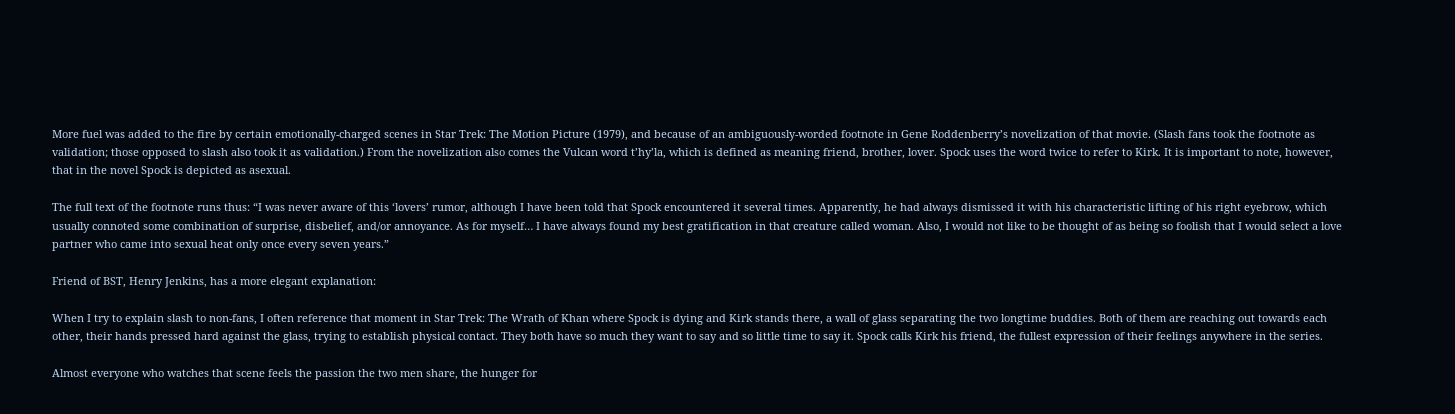More fuel was added to the fire by certain emotionally-charged scenes in Star Trek: The Motion Picture (1979), and because of an ambiguously-worded footnote in Gene Roddenberry’s novelization of that movie. (Slash fans took the footnote as validation; those opposed to slash also took it as validation.) From the novelization also comes the Vulcan word t’hy’la, which is defined as meaning friend, brother, lover. Spock uses the word twice to refer to Kirk. It is important to note, however, that in the novel Spock is depicted as asexual.

The full text of the footnote runs thus: “I was never aware of this ‘lovers’ rumor, although I have been told that Spock encountered it several times. Apparently, he had always dismissed it with his characteristic lifting of his right eyebrow, which usually connoted some combination of surprise, disbelief, and/or annoyance. As for myself… I have always found my best gratification in that creature called woman. Also, I would not like to be thought of as being so foolish that I would select a love partner who came into sexual heat only once every seven years.”

Friend of BST, Henry Jenkins, has a more elegant explanation:

When I try to explain slash to non-fans, I often reference that moment in Star Trek: The Wrath of Khan where Spock is dying and Kirk stands there, a wall of glass separating the two longtime buddies. Both of them are reaching out towards each other, their hands pressed hard against the glass, trying to establish physical contact. They both have so much they want to say and so little time to say it. Spock calls Kirk his friend, the fullest expression of their feelings anywhere in the series.

Almost everyone who watches that scene feels the passion the two men share, the hunger for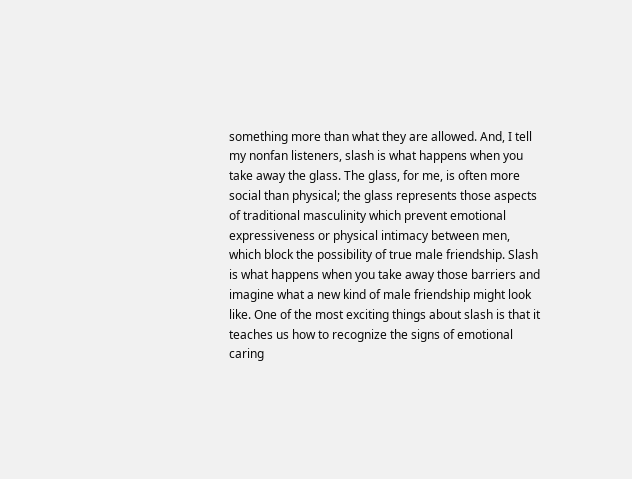something more than what they are allowed. And, I tell my nonfan listeners, slash is what happens when you take away the glass. The glass, for me, is often more social than physical; the glass represents those aspects of traditional masculinity which prevent emotional expressiveness or physical intimacy between men, which block the possibility of true male friendship. Slash is what happens when you take away those barriers and imagine what a new kind of male friendship might look like. One of the most exciting things about slash is that it teaches us how to recognize the signs of emotional caring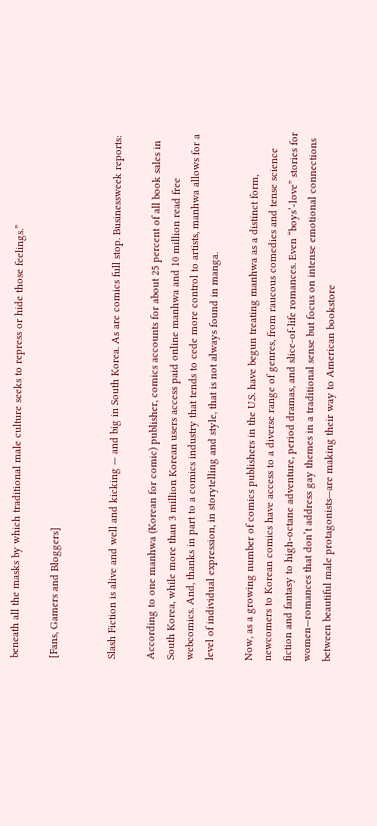beneath all the masks by which traditional male culture seeks to repress or hide those feelings.”

[Fans, Gamers and Bloggers]


Slash Fiction is alive and well and kicking — and big in South Korea. As are comics full stop. Businessweek reports:

According to one manhwa (Korean for comic) publisher, comics accounts for about 25 percent of all book sales in South Korea, while more than 3 million Korean users access paid online manhwa and 10 million read free webcomics. And, thanks in part to a comics industry that tends to cede more control to artists, manhwa allows for a level of individual expression, in storytelling and style, that is not always found in manga.

Now, as a growing number of comics publishers in the U.S. have begun treating manhwa as a distinct form, newcomers to Korean comics have access to a diverse range of genres, from raucous comedies and tense science fiction and fantasy to high-octane adventure, period dramas, and slice-of-life romances. Even “boys’-love” stories for women—romances that don’t address gay themes in a traditional sense but focus on intense emotional connections between beautiful male protagonists—are making their way to American bookstore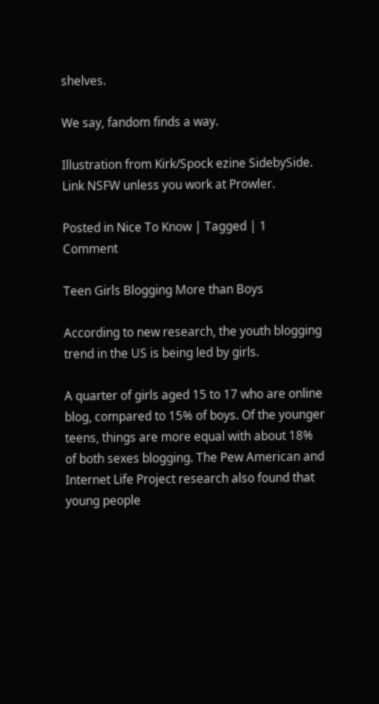shelves.

We say, fandom finds a way.

Illustration from Kirk/Spock ezine SidebySide. Link NSFW unless you work at Prowler.

Posted in Nice To Know | Tagged | 1 Comment

Teen Girls Blogging More than Boys

According to new research, the youth blogging trend in the US is being led by girls.

A quarter of girls aged 15 to 17 who are online blog, compared to 15% of boys. Of the younger teens, things are more equal with about 18% of both sexes blogging. The Pew American and Internet Life Project research also found that young people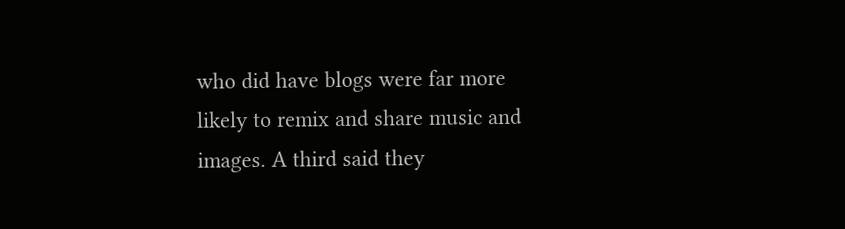who did have blogs were far more likely to remix and share music and images. A third said they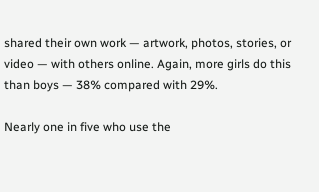shared their own work — artwork, photos, stories, or video — with others online. Again, more girls do this than boys — 38% compared with 29%.

Nearly one in five who use the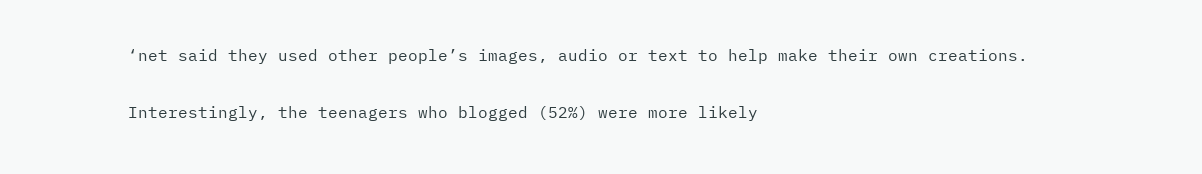‘net said they used other people’s images, audio or text to help make their own creations.

Interestingly, the teenagers who blogged (52%) were more likely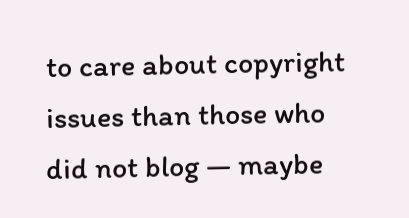to care about copyright issues than those who did not blog — maybe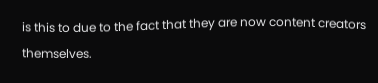is this to due to the fact that they are now content creators themselves.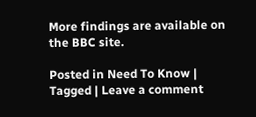More findings are available on the BBC site.

Posted in Need To Know | Tagged | Leave a comment